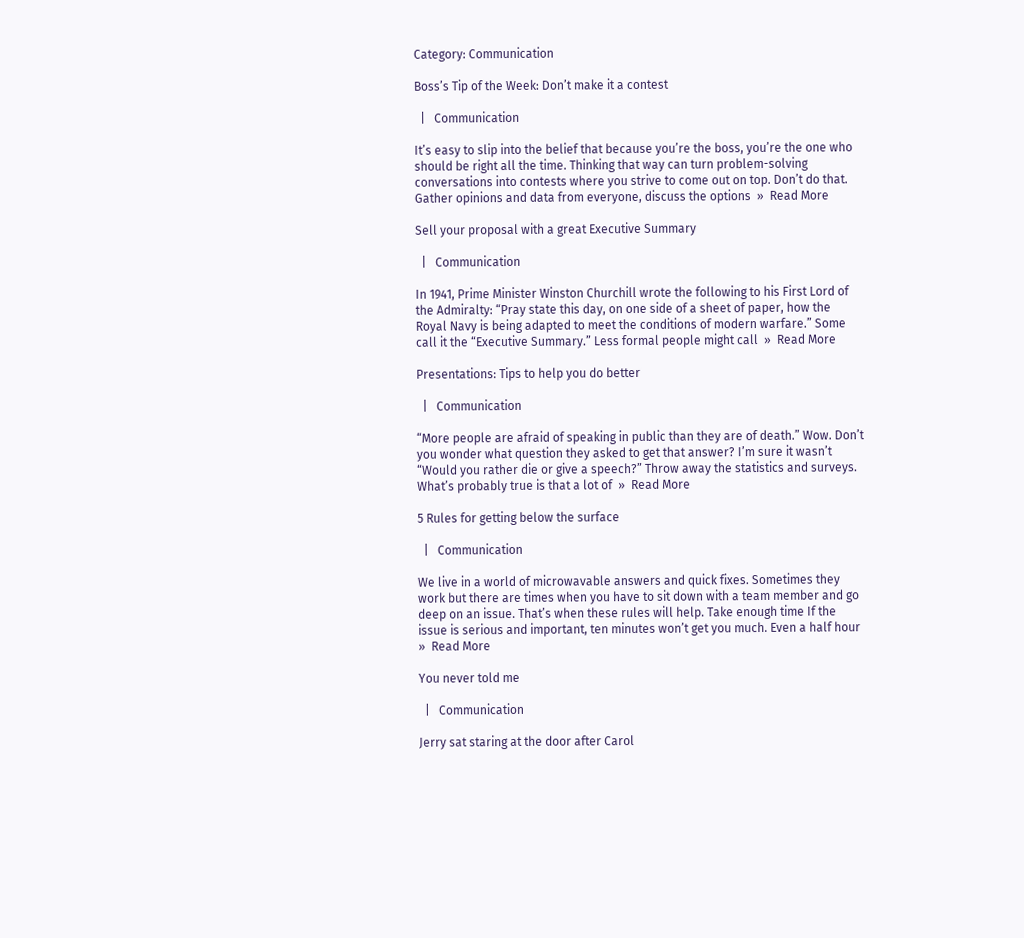Category: Communication

Boss’s Tip of the Week: Don’t make it a contest

  |   Communication

It’s easy to slip into the belief that because you’re the boss, you’re the one who should be right all the time. Thinking that way can turn problem-solving conversations into contests where you strive to come out on top. Don’t do that. Gather opinions and data from everyone, discuss the options  »  Read More

Sell your proposal with a great Executive Summary

  |   Communication

In 1941, Prime Minister Winston Churchill wrote the following to his First Lord of the Admiralty: “Pray state this day, on one side of a sheet of paper, how the Royal Navy is being adapted to meet the conditions of modern warfare.” Some call it the “Executive Summary.” Less formal people might call  »  Read More

Presentations: Tips to help you do better

  |   Communication

“More people are afraid of speaking in public than they are of death.” Wow. Don’t you wonder what question they asked to get that answer? I’m sure it wasn’t “Would you rather die or give a speech?” Throw away the statistics and surveys. What’s probably true is that a lot of  »  Read More

5 Rules for getting below the surface

  |   Communication

We live in a world of microwavable answers and quick fixes. Sometimes they work but there are times when you have to sit down with a team member and go deep on an issue. That’s when these rules will help. Take enough time If the issue is serious and important, ten minutes won’t get you much. Even a half hour  »  Read More

You never told me

  |   Communication

Jerry sat staring at the door after Carol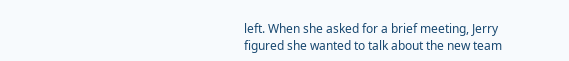left. When she asked for a brief meeting, Jerry figured she wanted to talk about the new team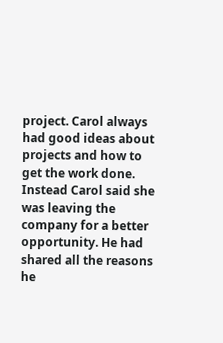project. Carol always had good ideas about projects and how to get the work done. Instead Carol said she was leaving the company for a better opportunity. He had shared all the reasons he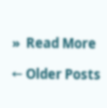»  Read More

← Older Posts